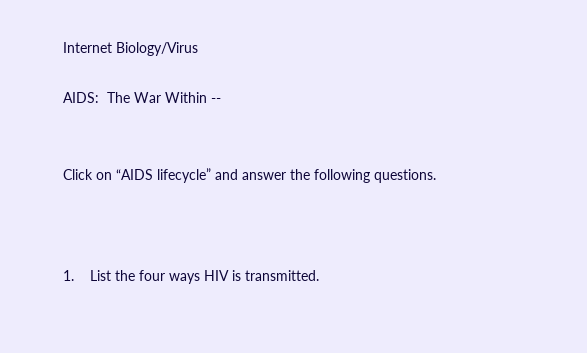Internet Biology/Virus

AIDS:  The War Within --


Click on “AIDS lifecycle” and answer the following questions.



1.    List the four ways HIV is transmitted.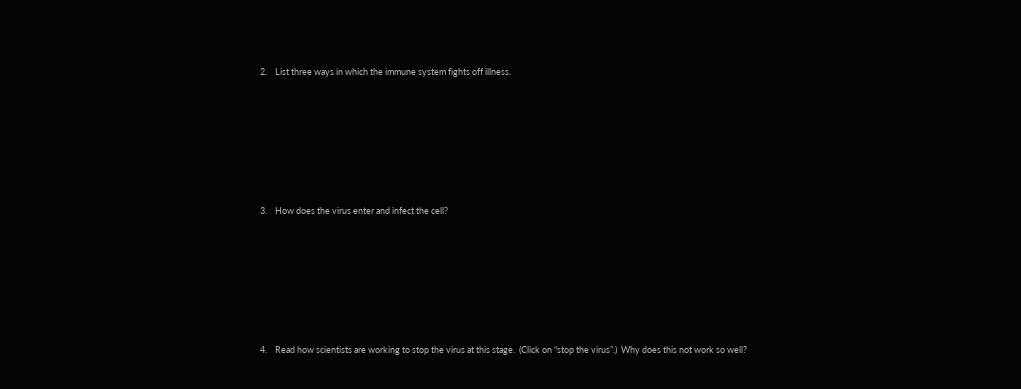2.    List three ways in which the immune system fights off illness.







3.    How does the virus enter and infect the cell?







4.    Read how scientists are working to stop the virus at this stage.  (Click on “stop the virus”.)  Why does this not work so well?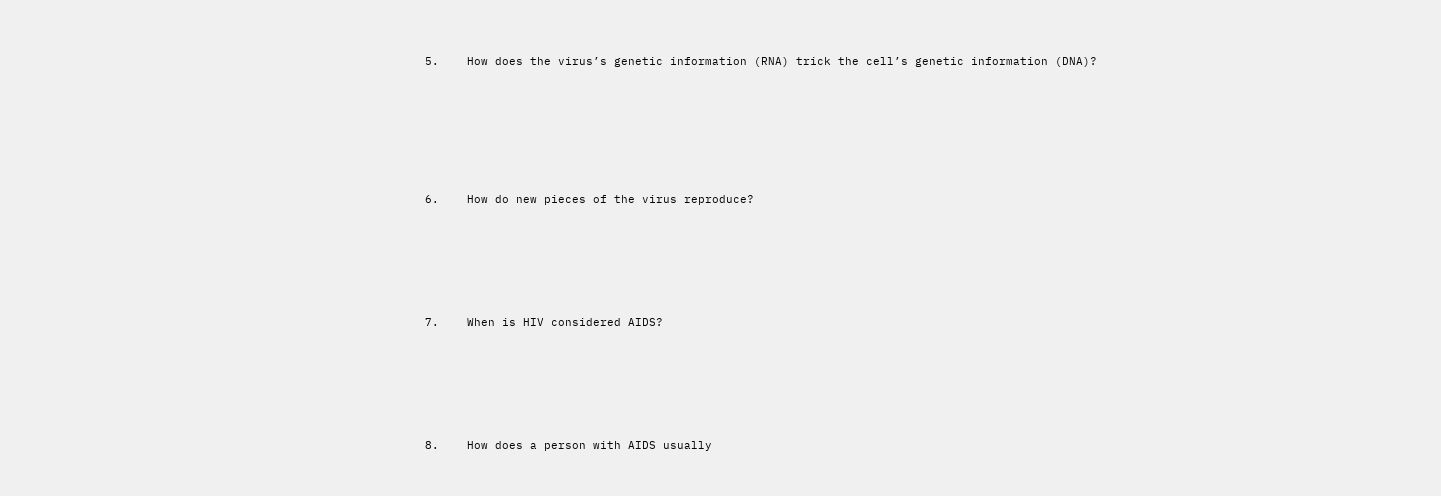5.    How does the virus’s genetic information (RNA) trick the cell’s genetic information (DNA)?








6.    How do new pieces of the virus reproduce?







7.    When is HIV considered AIDS?







8.    How does a person with AIDS usually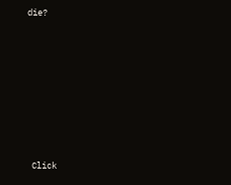die?









 Click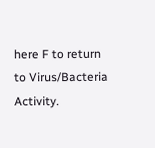here F to return to Virus/Bacteria Activity.